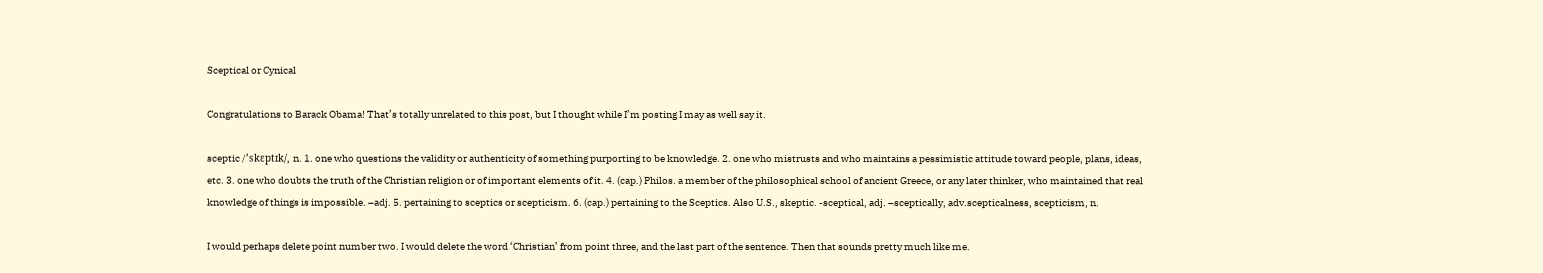Sceptical or Cynical

Congratulations to Barack Obama! That’s totally unrelated to this post, but I thought while I’m posting I may as well say it.

sceptic /’skɛptɪk/, n. 1. one who questions the validity or authenticity of something purporting to be knowledge. 2. one who mistrusts and who maintains a pessimistic attitude toward people, plans, ideas, etc. 3. one who doubts the truth of the Christian religion or of important elements of it. 4. (cap.) Philos. a member of the philosophical school of ancient Greece, or any later thinker, who maintained that real knowledge of things is impossible. –adj. 5. pertaining to sceptics or scepticism. 6. (cap.) pertaining to the Sceptics. Also U.S., skeptic. -sceptical, adj. –sceptically, adv.scepticalness, scepticism, n.

I would perhaps delete point number two. I would delete the word ‘Christian’ from point three, and the last part of the sentence. Then that sounds pretty much like me.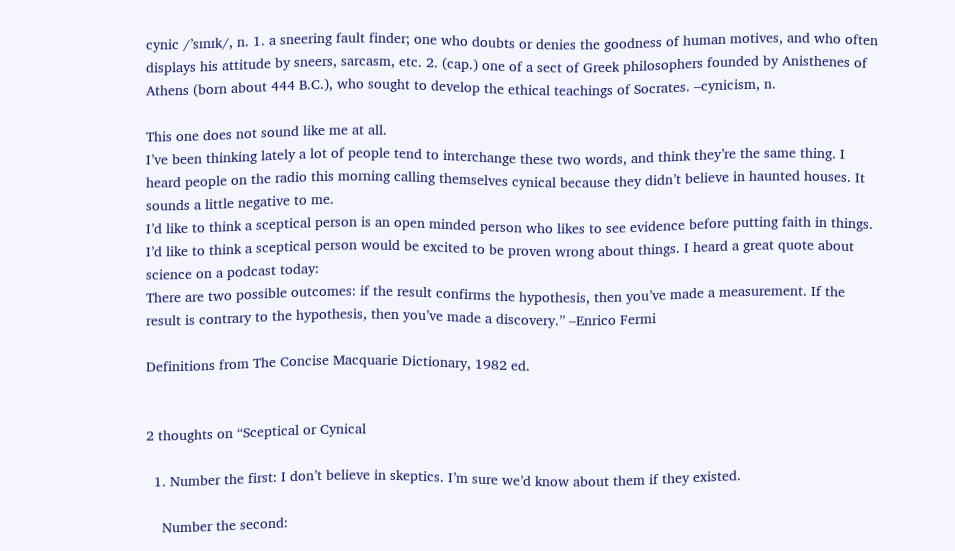cynic /’sɪnɪk/, n. 1. a sneering fault finder; one who doubts or denies the goodness of human motives, and who often displays his attitude by sneers, sarcasm, etc. 2. (cap.) one of a sect of Greek philosophers founded by Anisthenes of Athens (born about 444 B.C.), who sought to develop the ethical teachings of Socrates. –cynicism, n.

This one does not sound like me at all.
I’ve been thinking lately a lot of people tend to interchange these two words, and think they’re the same thing. I heard people on the radio this morning calling themselves cynical because they didn’t believe in haunted houses. It sounds a little negative to me.
I’d like to think a sceptical person is an open minded person who likes to see evidence before putting faith in things. I’d like to think a sceptical person would be excited to be proven wrong about things. I heard a great quote about science on a podcast today:
There are two possible outcomes: if the result confirms the hypothesis, then you’ve made a measurement. If the result is contrary to the hypothesis, then you’ve made a discovery.” –Enrico Fermi

Definitions from The Concise Macquarie Dictionary, 1982 ed.


2 thoughts on “Sceptical or Cynical

  1. Number the first: I don’t believe in skeptics. I’m sure we’d know about them if they existed.

    Number the second: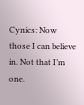Cynics: Now those I can believe in. Not that I’m one.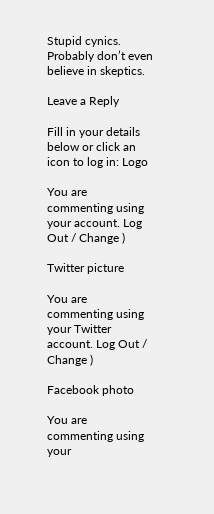Stupid cynics. Probably don’t even believe in skeptics.

Leave a Reply

Fill in your details below or click an icon to log in: Logo

You are commenting using your account. Log Out / Change )

Twitter picture

You are commenting using your Twitter account. Log Out / Change )

Facebook photo

You are commenting using your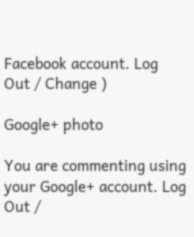Facebook account. Log Out / Change )

Google+ photo

You are commenting using your Google+ account. Log Out /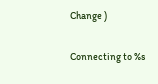Change )

Connecting to %s